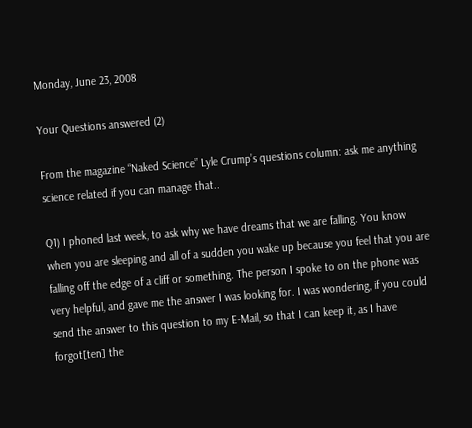Monday, June 23, 2008

Your Questions answered (2)

From the magazine “Naked Science” Lyle Crump’s questions column: ask me anything science related if you can manage that..

Q1) I phoned last week, to ask why we have dreams that we are falling. You know when you are sleeping and all of a sudden you wake up because you feel that you are falling off the edge of a cliff or something. The person I spoke to on the phone was very helpful, and gave me the answer I was looking for. I was wondering, if you could send the answer to this question to my E-Mail, so that I can keep it, as I have forgot[ten] the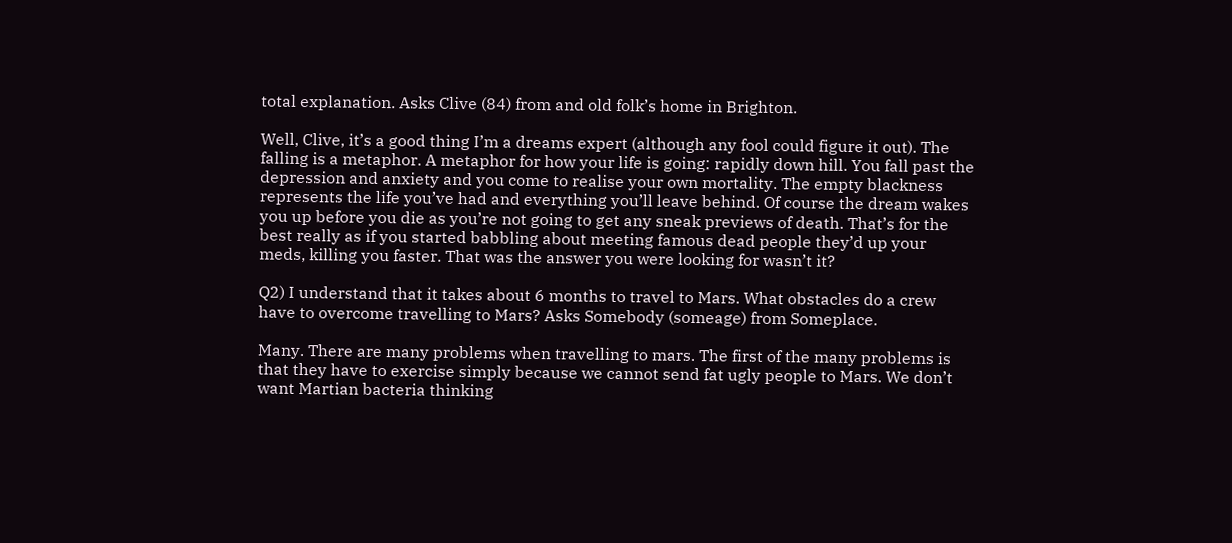total explanation. Asks Clive (84) from and old folk’s home in Brighton.

Well, Clive, it’s a good thing I’m a dreams expert (although any fool could figure it out). The falling is a metaphor. A metaphor for how your life is going: rapidly down hill. You fall past the depression and anxiety and you come to realise your own mortality. The empty blackness represents the life you’ve had and everything you’ll leave behind. Of course the dream wakes you up before you die as you’re not going to get any sneak previews of death. That’s for the best really as if you started babbling about meeting famous dead people they’d up your meds, killing you faster. That was the answer you were looking for wasn’t it?

Q2) I understand that it takes about 6 months to travel to Mars. What obstacles do a crew have to overcome travelling to Mars? Asks Somebody (someage) from Someplace.

Many. There are many problems when travelling to mars. The first of the many problems is that they have to exercise simply because we cannot send fat ugly people to Mars. We don’t want Martian bacteria thinking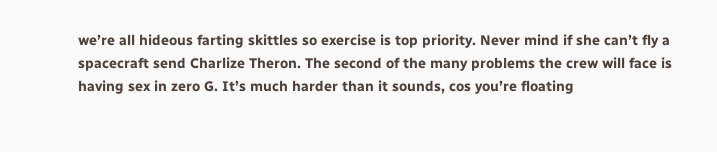we’re all hideous farting skittles so exercise is top priority. Never mind if she can’t fly a spacecraft send Charlize Theron. The second of the many problems the crew will face is having sex in zero G. It’s much harder than it sounds, cos you’re floating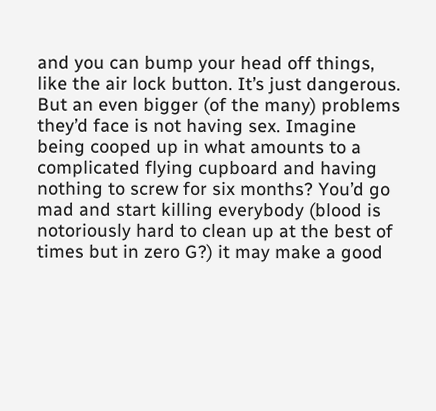and you can bump your head off things, like the air lock button. It’s just dangerous. But an even bigger (of the many) problems they’d face is not having sex. Imagine being cooped up in what amounts to a complicated flying cupboard and having nothing to screw for six months? You’d go mad and start killing everybody (blood is notoriously hard to clean up at the best of times but in zero G?) it may make a good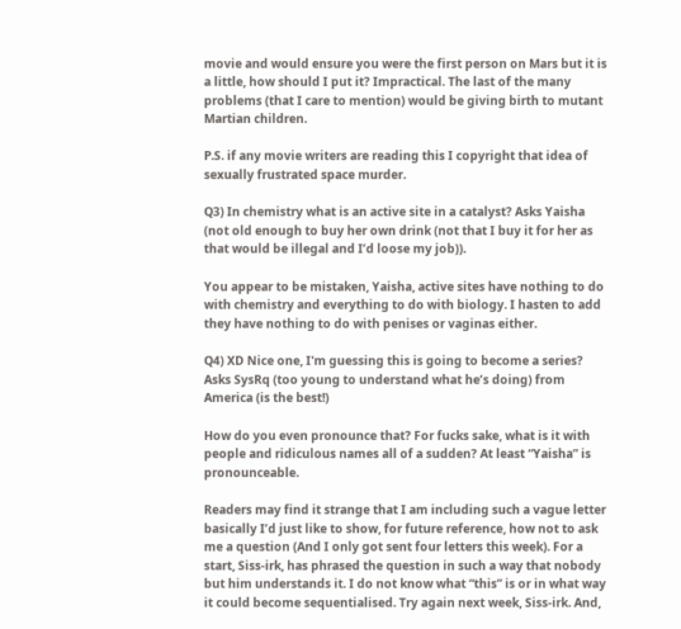movie and would ensure you were the first person on Mars but it is a little, how should I put it? Impractical. The last of the many problems (that I care to mention) would be giving birth to mutant Martian children.

P.S. if any movie writers are reading this I copyright that idea of sexually frustrated space murder.

Q3) In chemistry what is an active site in a catalyst? Asks Yaisha (not old enough to buy her own drink (not that I buy it for her as that would be illegal and I’d loose my job)).

You appear to be mistaken, Yaisha, active sites have nothing to do with chemistry and everything to do with biology. I hasten to add they have nothing to do with penises or vaginas either.

Q4) XD Nice one, I'm guessing this is going to become a series? Asks SysRq (too young to understand what he’s doing) from America (is the best!)

How do you even pronounce that? For fucks sake, what is it with people and ridiculous names all of a sudden? At least “Yaisha” is pronounceable.

Readers may find it strange that I am including such a vague letter basically I’d just like to show, for future reference, how not to ask me a question (And I only got sent four letters this week). For a start, Siss-irk, has phrased the question in such a way that nobody but him understands it. I do not know what “this” is or in what way it could become sequentialised. Try again next week, Siss-irk. And,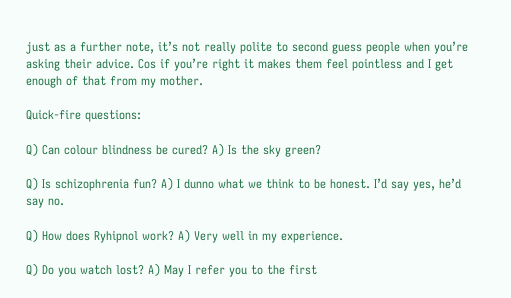just as a further note, it’s not really polite to second guess people when you’re asking their advice. Cos if you’re right it makes them feel pointless and I get enough of that from my mother.

Quick-fire questions:

Q) Can colour blindness be cured? A) Is the sky green?

Q) Is schizophrenia fun? A) I dunno what we think to be honest. I’d say yes, he’d say no.

Q) How does Ryhipnol work? A) Very well in my experience.

Q) Do you watch lost? A) May I refer you to the first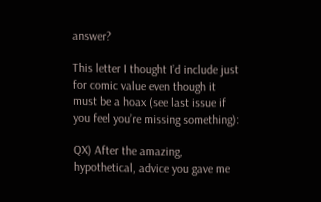answer?

This letter I thought I’d include just for comic value even though it must be a hoax (see last issue if you feel you’re missing something):

QX) After the amazing, hypothetical, advice you gave me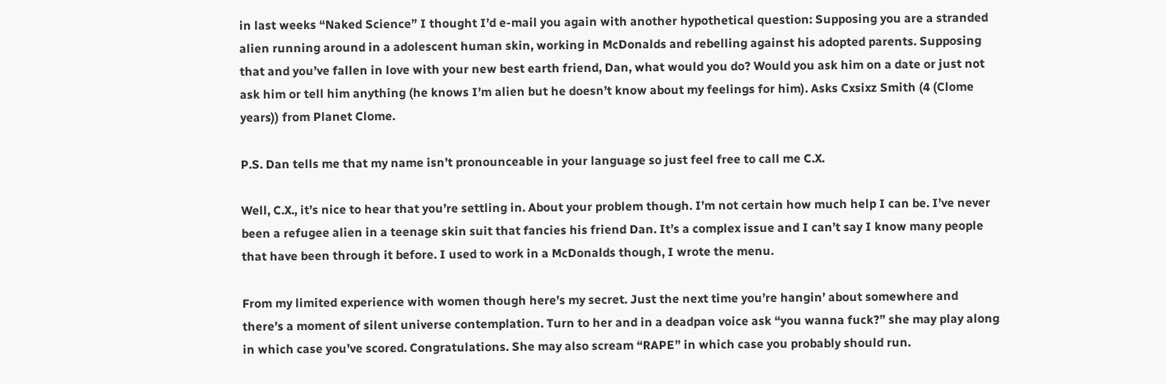in last weeks “Naked Science” I thought I’d e-mail you again with another hypothetical question: Supposing you are a stranded alien running around in a adolescent human skin, working in McDonalds and rebelling against his adopted parents. Supposing that and you’ve fallen in love with your new best earth friend, Dan, what would you do? Would you ask him on a date or just not ask him or tell him anything (he knows I’m alien but he doesn’t know about my feelings for him). Asks Cxsixz Smith (4 (Clome years)) from Planet Clome.

P.S. Dan tells me that my name isn’t pronounceable in your language so just feel free to call me C.X.

Well, C.X., it’s nice to hear that you’re settling in. About your problem though. I’m not certain how much help I can be. I’ve never been a refugee alien in a teenage skin suit that fancies his friend Dan. It’s a complex issue and I can’t say I know many people that have been through it before. I used to work in a McDonalds though, I wrote the menu.

From my limited experience with women though here’s my secret. Just the next time you’re hangin’ about somewhere and there’s a moment of silent universe contemplation. Turn to her and in a deadpan voice ask “you wanna fuck?” she may play along in which case you’ve scored. Congratulations. She may also scream “RAPE” in which case you probably should run.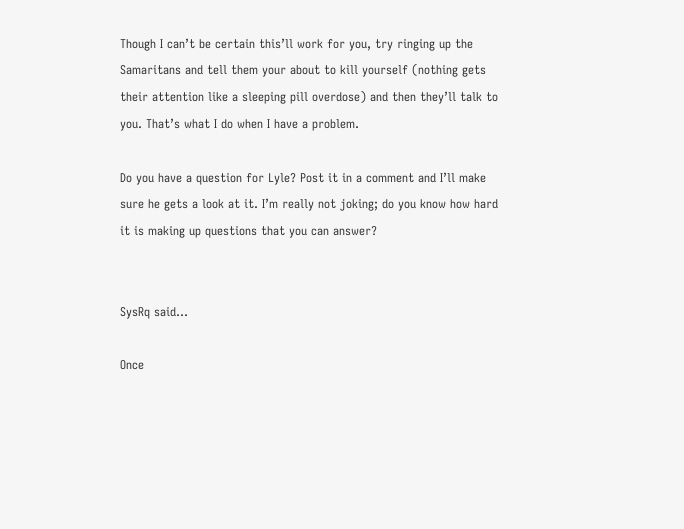Though I can’t be certain this’ll work for you, try ringing up the Samaritans and tell them your about to kill yourself (nothing gets their attention like a sleeping pill overdose) and then they’ll talk to you. That’s what I do when I have a problem.

Do you have a question for Lyle? Post it in a comment and I’ll make sure he gets a look at it. I’m really not joking; do you know how hard it is making up questions that you can answer?


SysRq said...

Once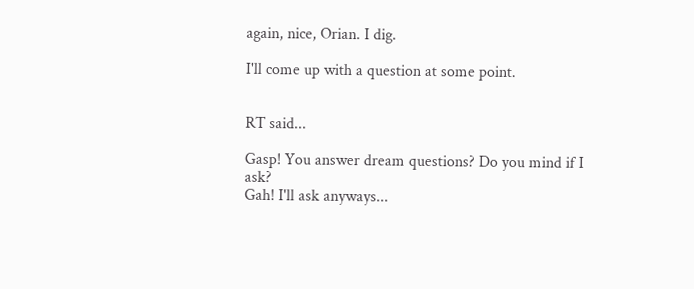again, nice, Orian. I dig.

I'll come up with a question at some point.


RT said...

Gasp! You answer dream questions? Do you mind if I ask?
Gah! I'll ask anyways...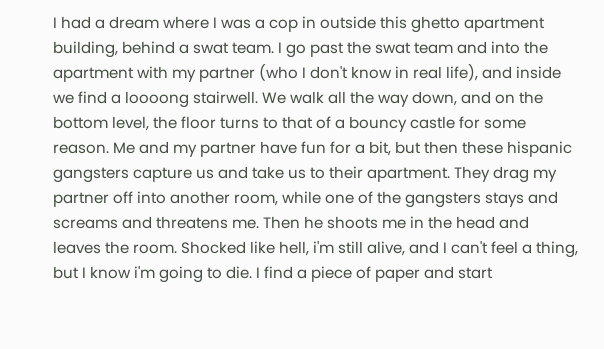I had a dream where I was a cop in outside this ghetto apartment building, behind a swat team. I go past the swat team and into the apartment with my partner (who I don't know in real life), and inside we find a loooong stairwell. We walk all the way down, and on the bottom level, the floor turns to that of a bouncy castle for some reason. Me and my partner have fun for a bit, but then these hispanic gangsters capture us and take us to their apartment. They drag my partner off into another room, while one of the gangsters stays and screams and threatens me. Then he shoots me in the head and leaves the room. Shocked like hell, i'm still alive, and I can't feel a thing, but I know i'm going to die. I find a piece of paper and start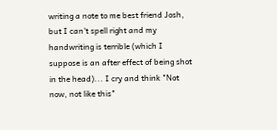writing a note to me best friend Josh, but I can't spell right and my handwriting is terrible (which I suppose is an after effect of being shot in the head)... I cry and think "Not now, not like this"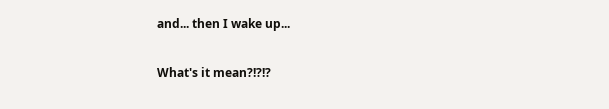and... then I wake up...

What's it mean?!?!?